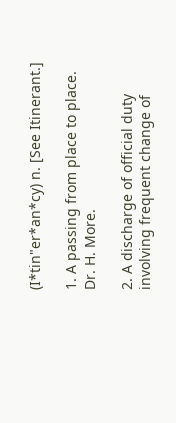(I*tin"er*an*cy) n. [See Itinerant.]

1. A passing from place to place. Dr. H. More.

2. A discharge of official duty involving frequent change of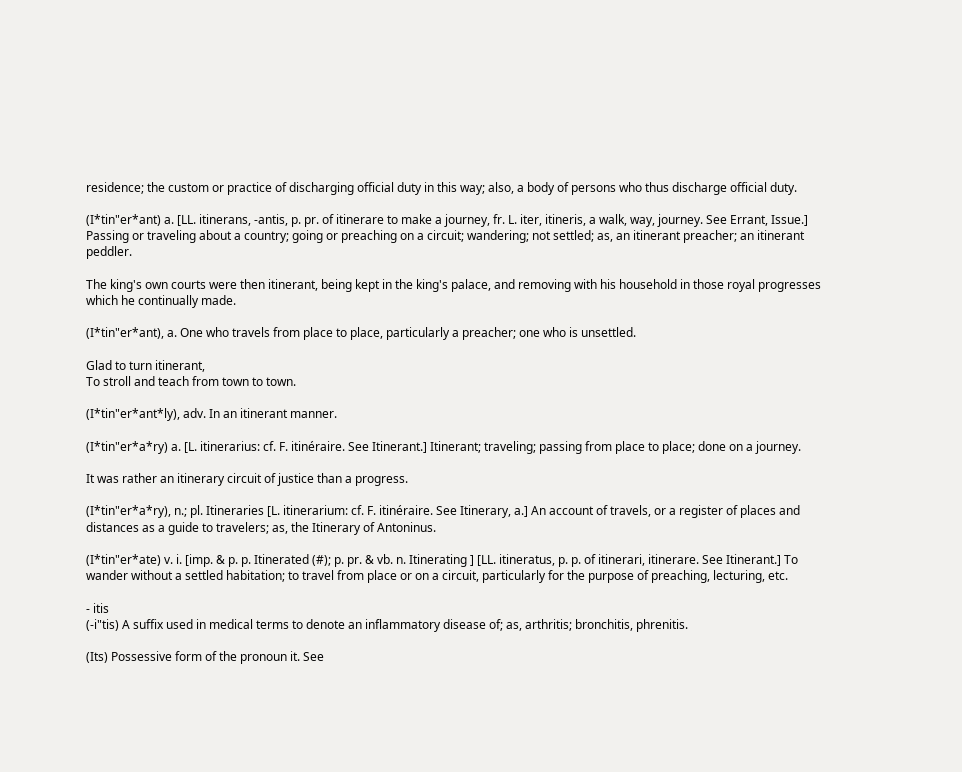residence; the custom or practice of discharging official duty in this way; also, a body of persons who thus discharge official duty.

(I*tin"er*ant) a. [LL. itinerans, -antis, p. pr. of itinerare to make a journey, fr. L. iter, itineris, a walk, way, journey. See Errant, Issue.] Passing or traveling about a country; going or preaching on a circuit; wandering; not settled; as, an itinerant preacher; an itinerant peddler.

The king's own courts were then itinerant, being kept in the king's palace, and removing with his household in those royal progresses which he continually made.

(I*tin"er*ant), a. One who travels from place to place, particularly a preacher; one who is unsettled.

Glad to turn itinerant,
To stroll and teach from town to town.

(I*tin"er*ant*ly), adv. In an itinerant manner.

(I*tin"er*a*ry) a. [L. itinerarius: cf. F. itinéraire. See Itinerant.] Itinerant; traveling; passing from place to place; done on a journey.

It was rather an itinerary circuit of justice than a progress.

(I*tin"er*a*ry), n.; pl. Itineraries [L. itinerarium: cf. F. itinéraire. See Itinerary, a.] An account of travels, or a register of places and distances as a guide to travelers; as, the Itinerary of Antoninus.

(I*tin"er*ate) v. i. [imp. & p. p. Itinerated (#); p. pr. & vb. n. Itinerating ] [LL. itineratus, p. p. of itinerari, itinerare. See Itinerant.] To wander without a settled habitation; to travel from place or on a circuit, particularly for the purpose of preaching, lecturing, etc.

- itis
(-i"tis) A suffix used in medical terms to denote an inflammatory disease of; as, arthritis; bronchitis, phrenitis.

(Its) Possessive form of the pronoun it. See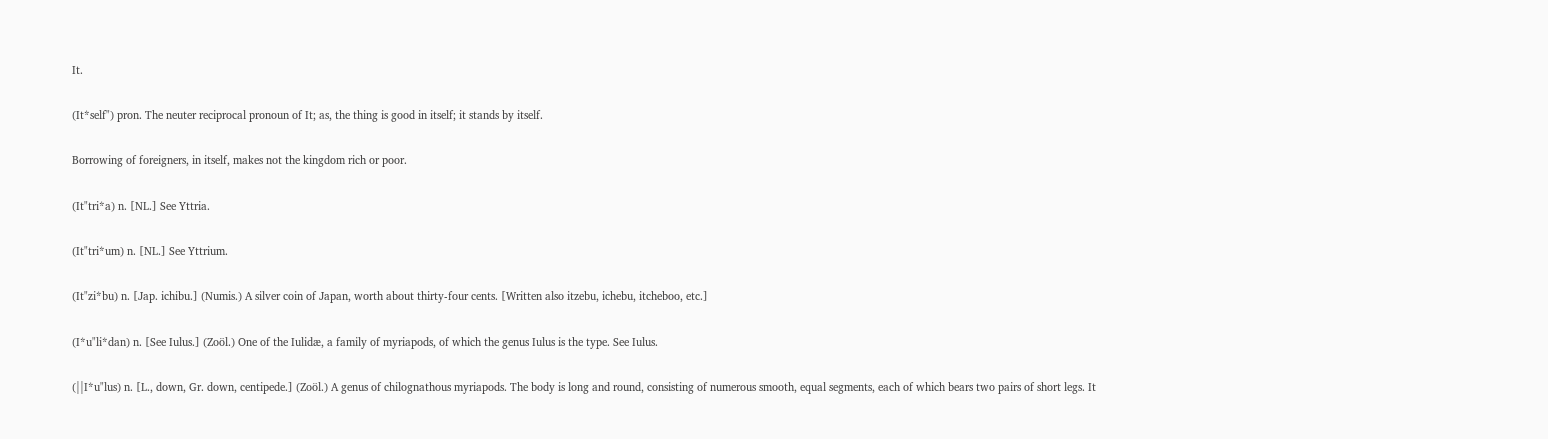It.

(It*self") pron. The neuter reciprocal pronoun of It; as, the thing is good in itself; it stands by itself.

Borrowing of foreigners, in itself, makes not the kingdom rich or poor.

(It"tri*a) n. [NL.] See Yttria.

(It"tri*um) n. [NL.] See Yttrium.

(It"zi*bu) n. [Jap. ichibu.] (Numis.) A silver coin of Japan, worth about thirty-four cents. [Written also itzebu, ichebu, itcheboo, etc.]

(I*u"li*dan) n. [See Iulus.] (Zoöl.) One of the Iulidæ, a family of myriapods, of which the genus Iulus is the type. See Iulus.

(||I*u"lus) n. [L., down, Gr. down, centipede.] (Zoöl.) A genus of chilognathous myriapods. The body is long and round, consisting of numerous smooth, equal segments, each of which bears two pairs of short legs. It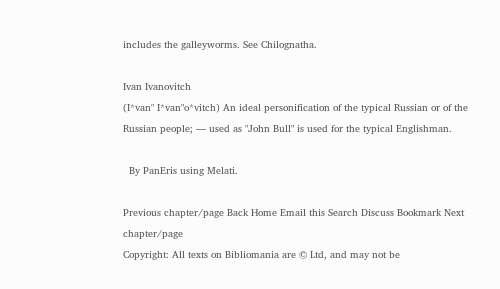includes the galleyworms. See Chilognatha.

Ivan Ivanovitch
(I*van" I*van"o*vitch) An ideal personification of the typical Russian or of the Russian people; — used as "John Bull" is used for the typical Englishman.

  By PanEris using Melati.

Previous chapter/page Back Home Email this Search Discuss Bookmark Next chapter/page
Copyright: All texts on Bibliomania are © Ltd, and may not be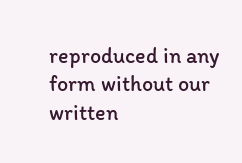reproduced in any form without our written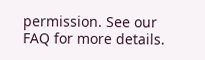permission. See our FAQ for more details.